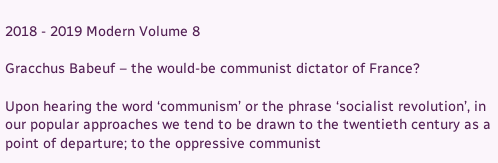2018 - 2019 Modern Volume 8

Gracchus Babeuf – the would-be communist dictator of France?

Upon hearing the word ‘communism’ or the phrase ‘socialist revolution’, in our popular approaches we tend to be drawn to the twentieth century as a point of departure; to the oppressive communist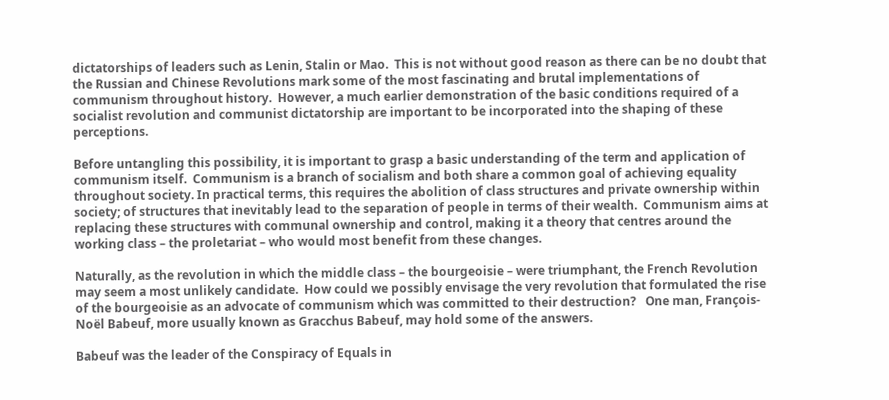dictatorships of leaders such as Lenin, Stalin or Mao.  This is not without good reason as there can be no doubt that the Russian and Chinese Revolutions mark some of the most fascinating and brutal implementations of communism throughout history.  However, a much earlier demonstration of the basic conditions required of a socialist revolution and communist dictatorship are important to be incorporated into the shaping of these perceptions.

Before untangling this possibility, it is important to grasp a basic understanding of the term and application of communism itself.  Communism is a branch of socialism and both share a common goal of achieving equality throughout society. In practical terms, this requires the abolition of class structures and private ownership within society; of structures that inevitably lead to the separation of people in terms of their wealth.  Communism aims at replacing these structures with communal ownership and control, making it a theory that centres around the working class – the proletariat – who would most benefit from these changes.

Naturally, as the revolution in which the middle class – the bourgeoisie – were triumphant, the French Revolution may seem a most unlikely candidate.  How could we possibly envisage the very revolution that formulated the rise of the bourgeoisie as an advocate of communism which was committed to their destruction?   One man, François‐Noël Babeuf, more usually known as Gracchus Babeuf, may hold some of the answers.

Babeuf was the leader of the Conspiracy of Equals in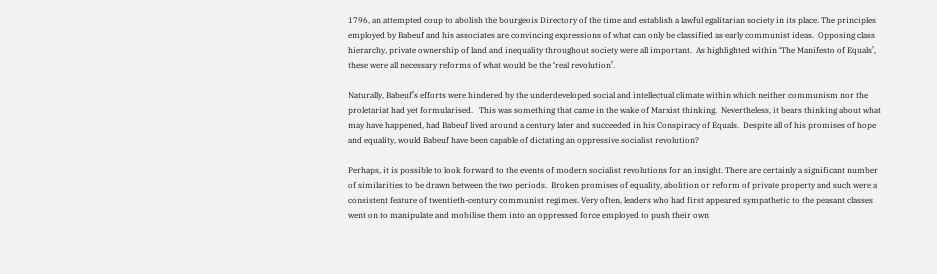1796, an attempted coup to abolish the bourgeois Directory of the time and establish a lawful egalitarian society in its place. The principles employed by Babeuf and his associates are convincing expressions of what can only be classified as early communist ideas.  Opposing class hierarchy, private ownership of land and inequality throughout society were all important.  As highlighted within ‘The Manifesto of Equals’, these were all necessary reforms of what would be the ‘real revolution’.

Naturally, Babeuf’s efforts were hindered by the underdeveloped social and intellectual climate within which neither communism nor the proletariat had yet formularised.   This was something that came in the wake of Marxist thinking.  Nevertheless, it bears thinking about what may have happened, had Babeuf lived around a century later and succeeded in his Conspiracy of Equals.  Despite all of his promises of hope and equality, would Babeuf have been capable of dictating an oppressive socialist revolution?

Perhaps, it is possible to look forward to the events of modern socialist revolutions for an insight. There are certainly a significant number of similarities to be drawn between the two periods.  Broken promises of equality, abolition or reform of private property and such were a consistent feature of twentieth-century communist regimes. Very often, leaders who had first appeared sympathetic to the peasant classes went on to manipulate and mobilise them into an oppressed force employed to push their own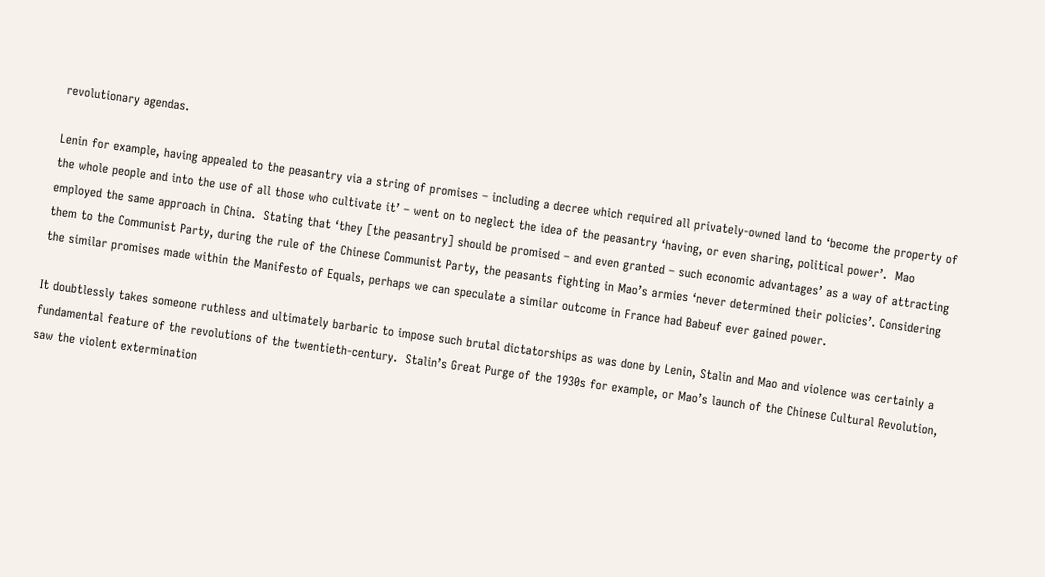revolutionary agendas.

Lenin for example, having appealed to the peasantry via a string of promises – including a decree which required all privately-owned land to ‘become the property of the whole people and into the use of all those who cultivate it’ – went on to neglect the idea of the peasantry ‘having, or even sharing, political power’.  Mao employed the same approach in China.  Stating that ‘they [the peasantry] should be promised – and even granted – such economic advantages’ as a way of attracting them to the Communist Party, during the rule of the Chinese Communist Party, the peasants fighting in Mao’s armies ‘never determined their policies’. Considering the similar promises made within the Manifesto of Equals, perhaps we can speculate a similar outcome in France had Babeuf ever gained power.

It doubtlessly takes someone ruthless and ultimately barbaric to impose such brutal dictatorships as was done by Lenin, Stalin and Mao and violence was certainly a fundamental feature of the revolutions of the twentieth-century.  Stalin’s Great Purge of the 1930s for example, or Mao’s launch of the Chinese Cultural Revolution, saw the violent extermination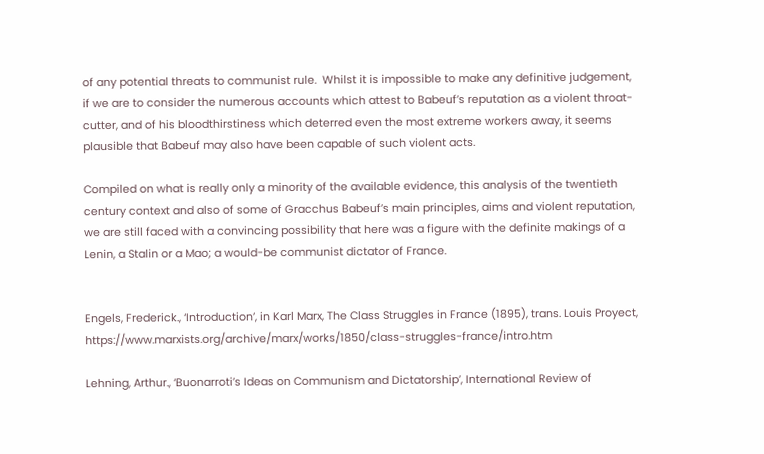of any potential threats to communist rule.  Whilst it is impossible to make any definitive judgement, if we are to consider the numerous accounts which attest to Babeuf’s reputation as a violent throat-cutter, and of his bloodthirstiness which deterred even the most extreme workers away, it seems plausible that Babeuf may also have been capable of such violent acts.

Compiled on what is really only a minority of the available evidence, this analysis of the twentieth century context and also of some of Gracchus Babeuf’s main principles, aims and violent reputation, we are still faced with a convincing possibility that here was a figure with the definite makings of a Lenin, a Stalin or a Mao; a would-be communist dictator of France.


Engels, Frederick., ‘Introduction’, in Karl Marx, The Class Struggles in France (1895), trans. Louis Proyect, https://www.marxists.org/archive/marx/works/1850/class-struggles-france/intro.htm

Lehning, Arthur., ‘Buonarroti’s Ideas on Communism and Dictatorship’, International Review of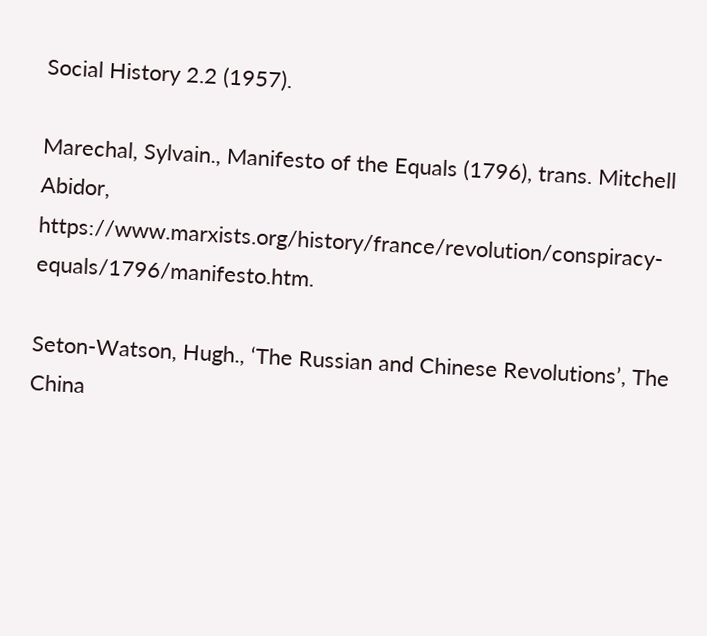Social History 2.2 (1957).

Marechal, Sylvain., Manifesto of the Equals (1796), trans. Mitchell Abidor, https://www.marxists.org/history/france/revolution/conspiracy-equals/1796/manifesto.htm.

Seton-Watson, Hugh., ‘The Russian and Chinese Revolutions’, The China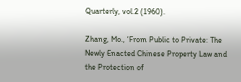Quarterly, vol.2 (1960).

Zhang, Mo., ‘From Public to Private: The Newly Enacted Chinese Property Law and the Protection of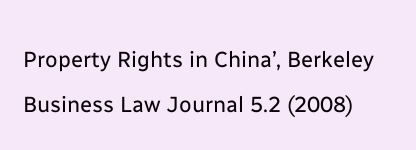Property Rights in China’, Berkeley Business Law Journal 5.2 (2008)